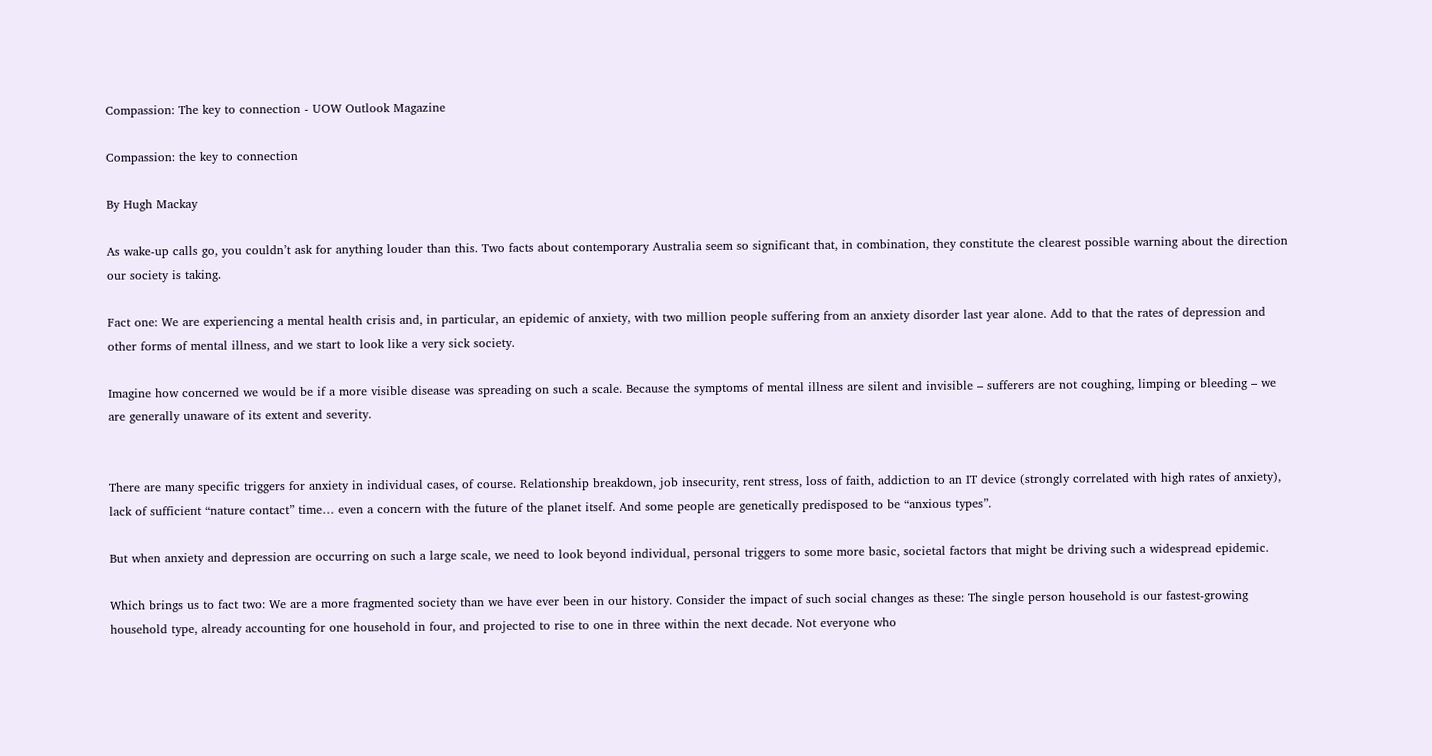Compassion: The key to connection - UOW Outlook Magazine

Compassion: the key to connection

By Hugh Mackay

As wake-up calls go, you couldn’t ask for anything louder than this. Two facts about contemporary Australia seem so significant that, in combination, they constitute the clearest possible warning about the direction our society is taking.

Fact one: We are experiencing a mental health crisis and, in particular, an epidemic of anxiety, with two million people suffering from an anxiety disorder last year alone. Add to that the rates of depression and other forms of mental illness, and we start to look like a very sick society.

Imagine how concerned we would be if a more visible disease was spreading on such a scale. Because the symptoms of mental illness are silent and invisible – sufferers are not coughing, limping or bleeding – we are generally unaware of its extent and severity.


There are many specific triggers for anxiety in individual cases, of course. Relationship breakdown, job insecurity, rent stress, loss of faith, addiction to an IT device (strongly correlated with high rates of anxiety), lack of sufficient “nature contact” time… even a concern with the future of the planet itself. And some people are genetically predisposed to be “anxious types”.

But when anxiety and depression are occurring on such a large scale, we need to look beyond individual, personal triggers to some more basic, societal factors that might be driving such a widespread epidemic.

Which brings us to fact two: We are a more fragmented society than we have ever been in our history. Consider the impact of such social changes as these: The single person household is our fastest-growing household type, already accounting for one household in four, and projected to rise to one in three within the next decade. Not everyone who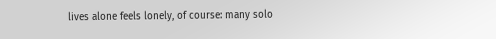lives alone feels lonely, of course: many solo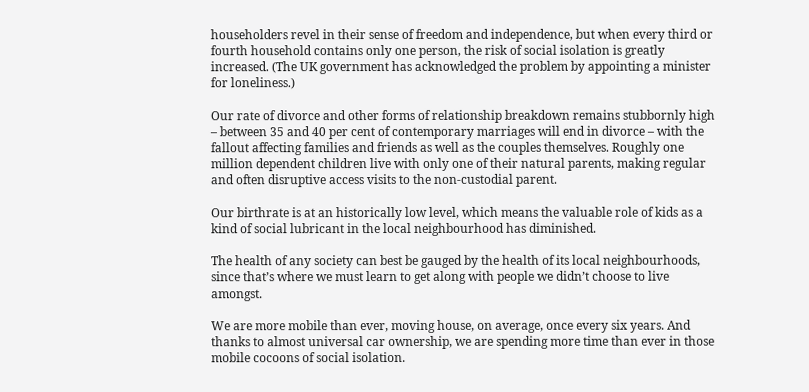householders revel in their sense of freedom and independence, but when every third or fourth household contains only one person, the risk of social isolation is greatly increased. (The UK government has acknowledged the problem by appointing a minister for loneliness.)

Our rate of divorce and other forms of relationship breakdown remains stubbornly high – between 35 and 40 per cent of contemporary marriages will end in divorce – with the fallout affecting families and friends as well as the couples themselves. Roughly one million dependent children live with only one of their natural parents, making regular and often disruptive access visits to the non-custodial parent.

Our birthrate is at an historically low level, which means the valuable role of kids as a kind of social lubricant in the local neighbourhood has diminished.

The health of any society can best be gauged by the health of its local neighbourhoods, since that’s where we must learn to get along with people we didn’t choose to live amongst.

We are more mobile than ever, moving house, on average, once every six years. And thanks to almost universal car ownership, we are spending more time than ever in those mobile cocoons of social isolation.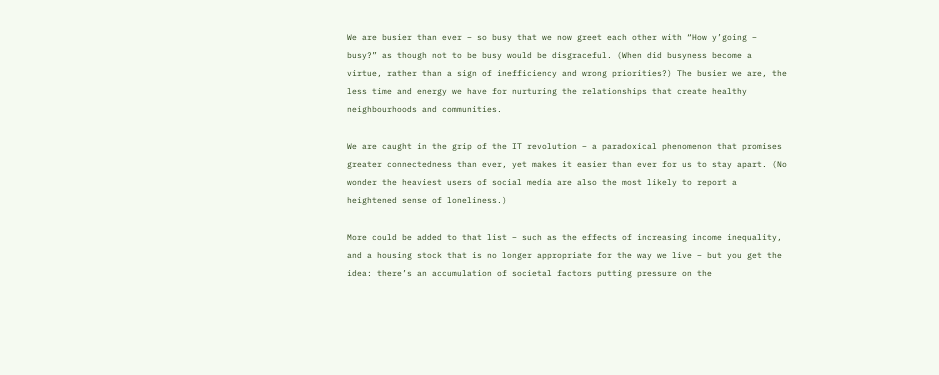We are busier than ever – so busy that we now greet each other with “How y’going – busy?” as though not to be busy would be disgraceful. (When did busyness become a virtue, rather than a sign of inefficiency and wrong priorities?) The busier we are, the less time and energy we have for nurturing the relationships that create healthy neighbourhoods and communities.

We are caught in the grip of the IT revolution – a paradoxical phenomenon that promises greater connectedness than ever, yet makes it easier than ever for us to stay apart. (No wonder the heaviest users of social media are also the most likely to report a heightened sense of loneliness.)

More could be added to that list – such as the effects of increasing income inequality, and a housing stock that is no longer appropriate for the way we live – but you get the idea: there’s an accumulation of societal factors putting pressure on the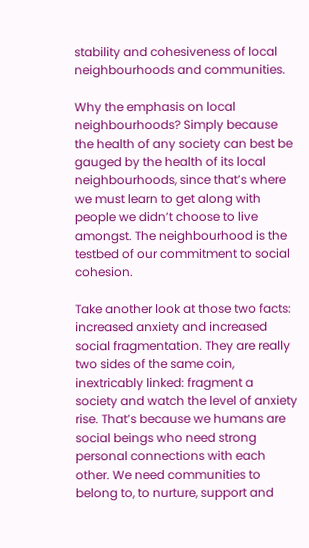stability and cohesiveness of local neighbourhoods and communities.

Why the emphasis on local neighbourhoods? Simply because the health of any society can best be gauged by the health of its local neighbourhoods, since that’s where we must learn to get along with people we didn’t choose to live amongst. The neighbourhood is the testbed of our commitment to social cohesion.

Take another look at those two facts: increased anxiety and increased social fragmentation. They are really two sides of the same coin, inextricably linked: fragment a society and watch the level of anxiety rise. That’s because we humans are social beings who need strong personal connections with each other. We need communities to belong to, to nurture, support and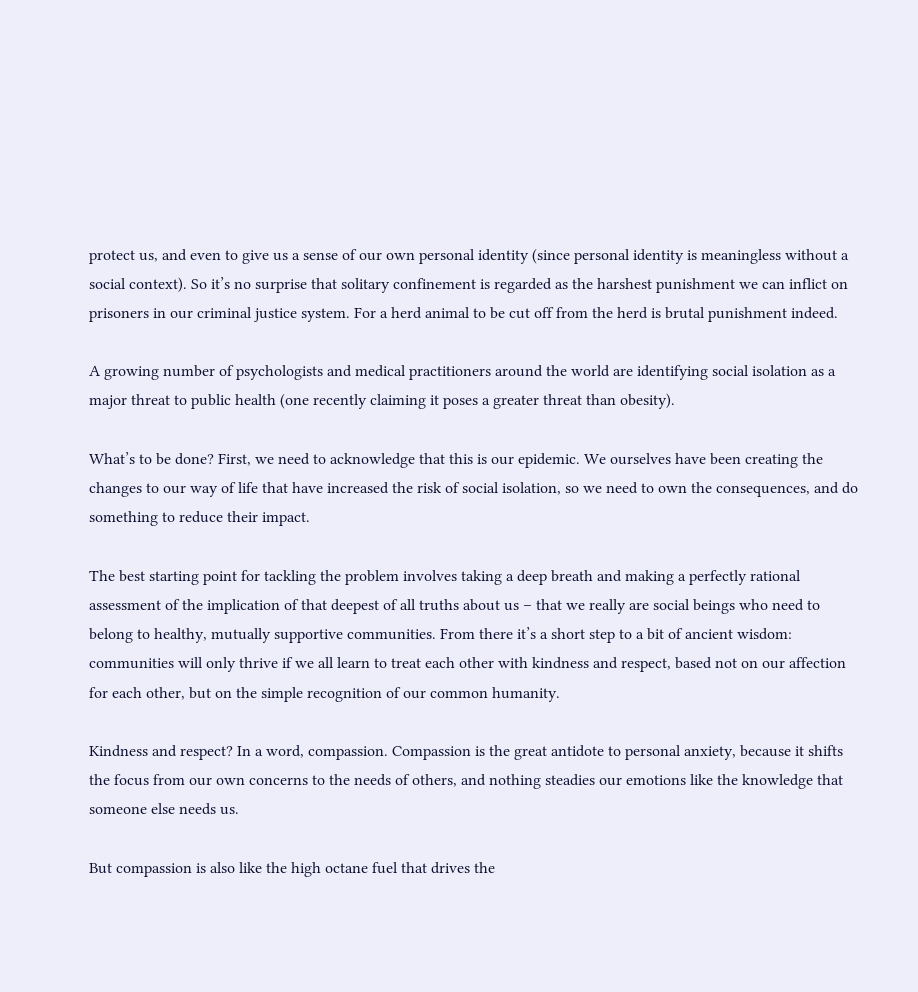protect us, and even to give us a sense of our own personal identity (since personal identity is meaningless without a social context). So it’s no surprise that solitary confinement is regarded as the harshest punishment we can inflict on prisoners in our criminal justice system. For a herd animal to be cut off from the herd is brutal punishment indeed.

A growing number of psychologists and medical practitioners around the world are identifying social isolation as a major threat to public health (one recently claiming it poses a greater threat than obesity).

What’s to be done? First, we need to acknowledge that this is our epidemic. We ourselves have been creating the changes to our way of life that have increased the risk of social isolation, so we need to own the consequences, and do something to reduce their impact.

The best starting point for tackling the problem involves taking a deep breath and making a perfectly rational assessment of the implication of that deepest of all truths about us – that we really are social beings who need to belong to healthy, mutually supportive communities. From there it’s a short step to a bit of ancient wisdom: communities will only thrive if we all learn to treat each other with kindness and respect, based not on our affection for each other, but on the simple recognition of our common humanity.

Kindness and respect? In a word, compassion. Compassion is the great antidote to personal anxiety, because it shifts the focus from our own concerns to the needs of others, and nothing steadies our emotions like the knowledge that someone else needs us.

But compassion is also like the high octane fuel that drives the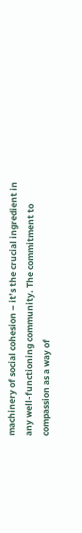machinery of social cohesion – it’s the crucial ingredient in any well-functioning community. The commitment to compassion as a way of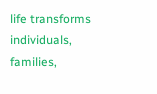life transforms individuals, families,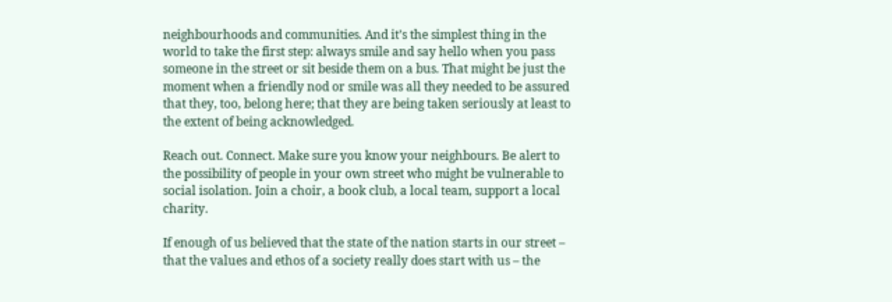neighbourhoods and communities. And it’s the simplest thing in the world to take the first step: always smile and say hello when you pass someone in the street or sit beside them on a bus. That might be just the moment when a friendly nod or smile was all they needed to be assured that they, too, belong here; that they are being taken seriously at least to the extent of being acknowledged.

Reach out. Connect. Make sure you know your neighbours. Be alert to the possibility of people in your own street who might be vulnerable to social isolation. Join a choir, a book club, a local team, support a local charity.

If enough of us believed that the state of the nation starts in our street – that the values and ethos of a society really does start with us – the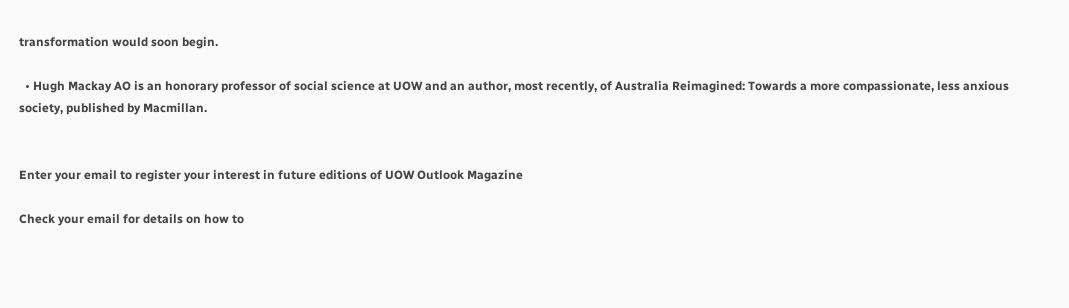transformation would soon begin.

  • Hugh Mackay AO is an honorary professor of social science at UOW and an author, most recently, of Australia Reimagined: Towards a more compassionate, less anxious society, published by Macmillan.


Enter your email to register your interest in future editions of UOW Outlook Magazine

Check your email for details on how to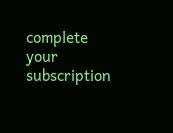complete your subscription